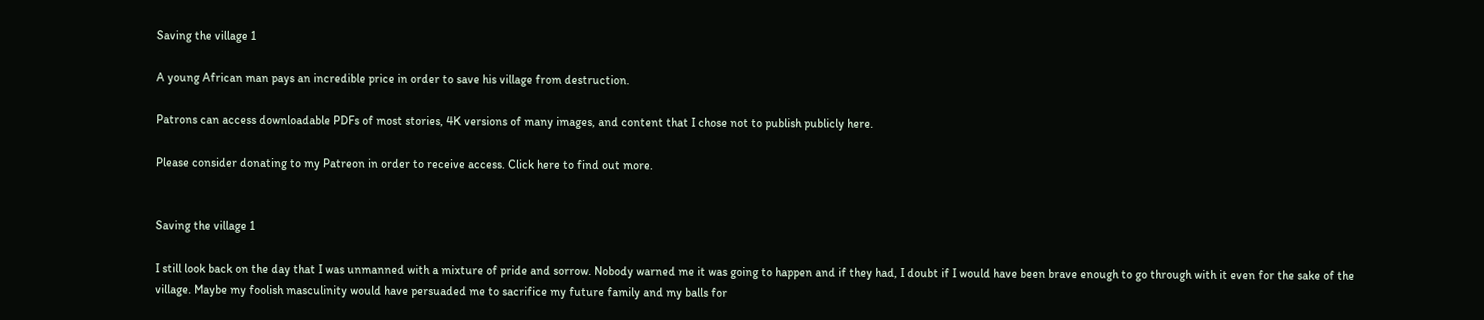Saving the village 1

A young African man pays an incredible price in order to save his village from destruction.

Patrons can access downloadable PDFs of most stories, 4K versions of many images, and content that I chose not to publish publicly here.

Please consider donating to my Patreon in order to receive access. Click here to find out more.


Saving the village 1

I still look back on the day that I was unmanned with a mixture of pride and sorrow. Nobody warned me it was going to happen and if they had, I doubt if I would have been brave enough to go through with it even for the sake of the village. Maybe my foolish masculinity would have persuaded me to sacrifice my future family and my balls for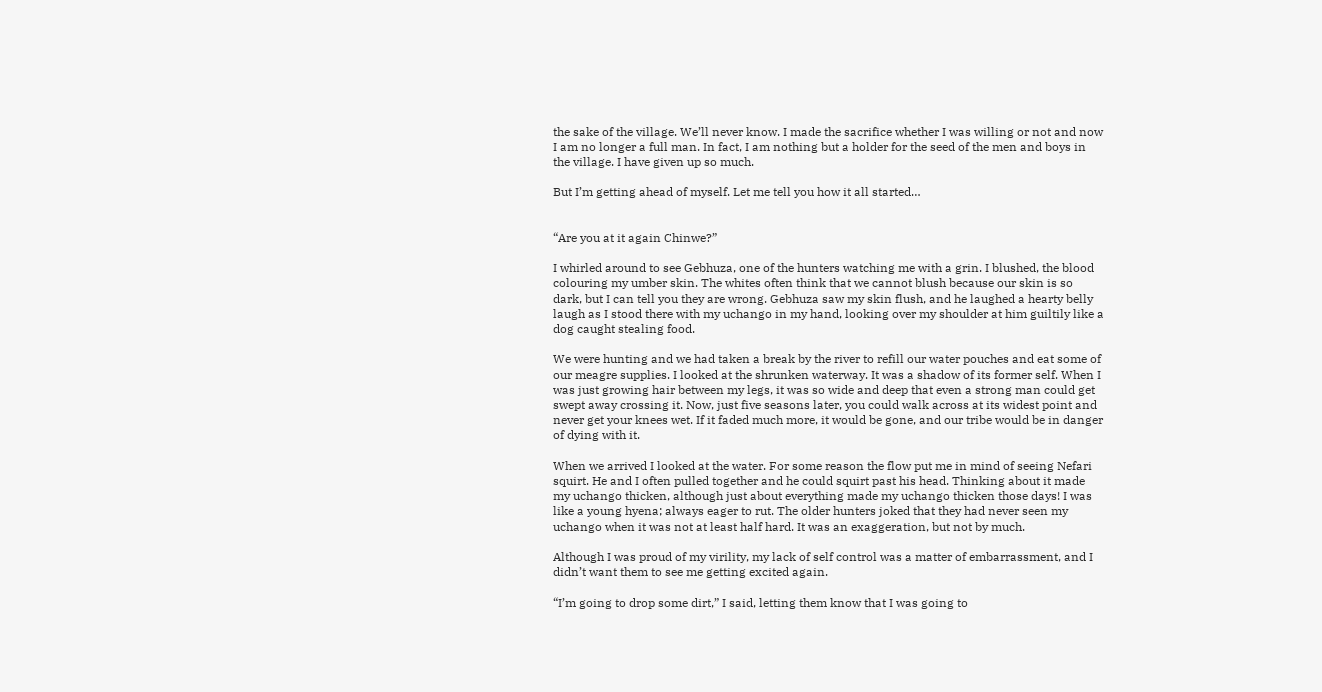the sake of the village. We’ll never know. I made the sacrifice whether I was willing or not and now I am no longer a full man. In fact, I am nothing but a holder for the seed of the men and boys in the village. I have given up so much.

But I’m getting ahead of myself. Let me tell you how it all started…


“Are you at it again Chinwe?”

I whirled around to see Gebhuza, one of the hunters watching me with a grin. I blushed, the blood colouring my umber skin. The whites often think that we cannot blush because our skin is so dark, but I can tell you they are wrong. Gebhuza saw my skin flush, and he laughed a hearty belly laugh as I stood there with my uchango in my hand, looking over my shoulder at him guiltily like a dog caught stealing food.

We were hunting and we had taken a break by the river to refill our water pouches and eat some of our meagre supplies. I looked at the shrunken waterway. It was a shadow of its former self. When I was just growing hair between my legs, it was so wide and deep that even a strong man could get swept away crossing it. Now, just five seasons later, you could walk across at its widest point and never get your knees wet. If it faded much more, it would be gone, and our tribe would be in danger of dying with it.

When we arrived I looked at the water. For some reason the flow put me in mind of seeing Nefari squirt. He and I often pulled together and he could squirt past his head. Thinking about it made my uchango thicken, although just about everything made my uchango thicken those days! I was like a young hyena; always eager to rut. The older hunters joked that they had never seen my uchango when it was not at least half hard. It was an exaggeration, but not by much.

Although I was proud of my virility, my lack of self control was a matter of embarrassment, and I didn’t want them to see me getting excited again.

“I’m going to drop some dirt,” I said, letting them know that I was going to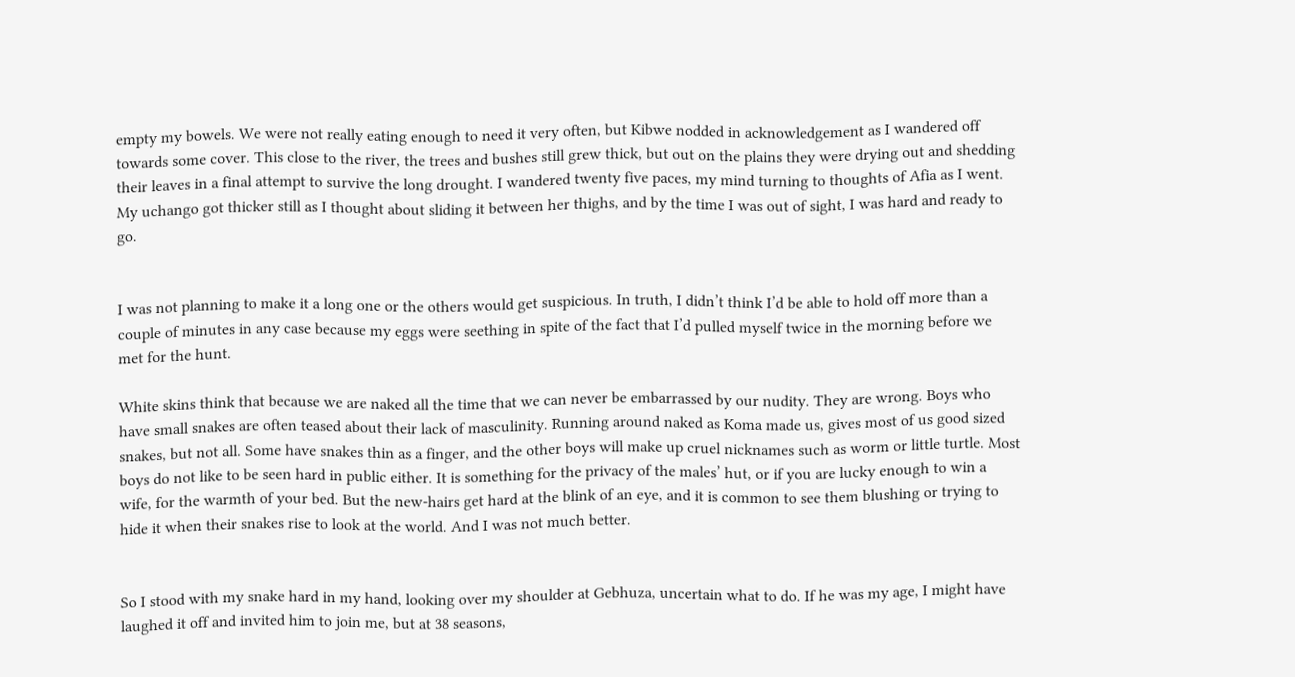empty my bowels. We were not really eating enough to need it very often, but Kibwe nodded in acknowledgement as I wandered off towards some cover. This close to the river, the trees and bushes still grew thick, but out on the plains they were drying out and shedding their leaves in a final attempt to survive the long drought. I wandered twenty five paces, my mind turning to thoughts of Afia as I went. My uchango got thicker still as I thought about sliding it between her thighs, and by the time I was out of sight, I was hard and ready to go.


I was not planning to make it a long one or the others would get suspicious. In truth, I didn’t think I’d be able to hold off more than a couple of minutes in any case because my eggs were seething in spite of the fact that I’d pulled myself twice in the morning before we met for the hunt.

White skins think that because we are naked all the time that we can never be embarrassed by our nudity. They are wrong. Boys who have small snakes are often teased about their lack of masculinity. Running around naked as Koma made us, gives most of us good sized snakes, but not all. Some have snakes thin as a finger, and the other boys will make up cruel nicknames such as worm or little turtle. Most boys do not like to be seen hard in public either. It is something for the privacy of the males’ hut, or if you are lucky enough to win a wife, for the warmth of your bed. But the new-hairs get hard at the blink of an eye, and it is common to see them blushing or trying to hide it when their snakes rise to look at the world. And I was not much better.


So I stood with my snake hard in my hand, looking over my shoulder at Gebhuza, uncertain what to do. If he was my age, I might have laughed it off and invited him to join me, but at 38 seasons,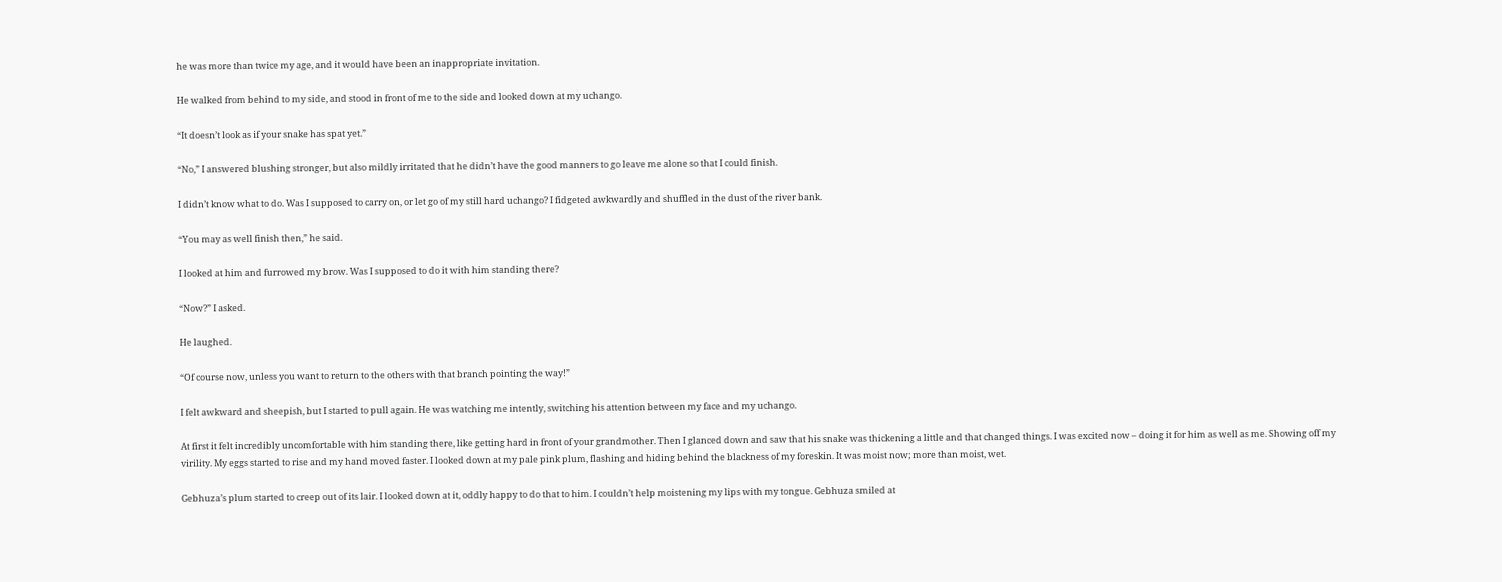he was more than twice my age, and it would have been an inappropriate invitation.

He walked from behind to my side, and stood in front of me to the side and looked down at my uchango.

“It doesn’t look as if your snake has spat yet.”

“No,” I answered blushing stronger, but also mildly irritated that he didn’t have the good manners to go leave me alone so that I could finish.

I didn’t know what to do. Was I supposed to carry on, or let go of my still hard uchango? I fidgeted awkwardly and shuffled in the dust of the river bank.

“You may as well finish then,” he said.

I looked at him and furrowed my brow. Was I supposed to do it with him standing there?

“Now?” I asked.

He laughed.

“Of course now, unless you want to return to the others with that branch pointing the way!”

I felt awkward and sheepish, but I started to pull again. He was watching me intently, switching his attention between my face and my uchango.

At first it felt incredibly uncomfortable with him standing there, like getting hard in front of your grandmother. Then I glanced down and saw that his snake was thickening a little and that changed things. I was excited now – doing it for him as well as me. Showing off my virility. My eggs started to rise and my hand moved faster. I looked down at my pale pink plum, flashing and hiding behind the blackness of my foreskin. It was moist now; more than moist, wet.

Gebhuza’s plum started to creep out of its lair. I looked down at it, oddly happy to do that to him. I couldn’t help moistening my lips with my tongue. Gebhuza smiled at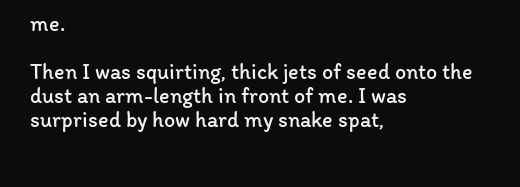me.

Then I was squirting, thick jets of seed onto the dust an arm-length in front of me. I was surprised by how hard my snake spat,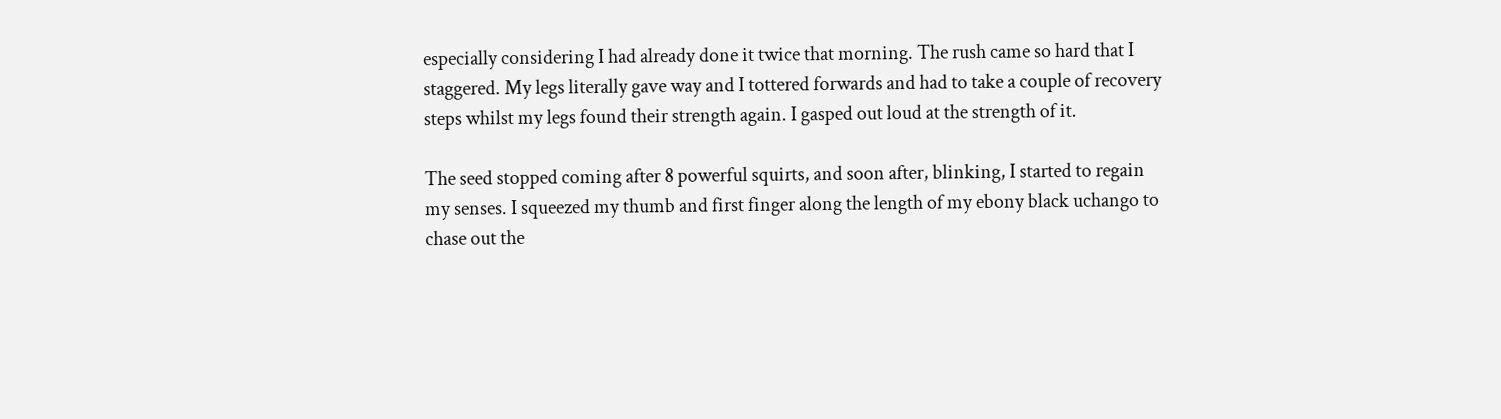especially considering I had already done it twice that morning. The rush came so hard that I staggered. My legs literally gave way and I tottered forwards and had to take a couple of recovery steps whilst my legs found their strength again. I gasped out loud at the strength of it.

The seed stopped coming after 8 powerful squirts, and soon after, blinking, I started to regain my senses. I squeezed my thumb and first finger along the length of my ebony black uchango to chase out the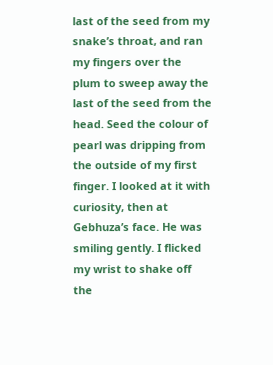last of the seed from my snake’s throat, and ran my fingers over the plum to sweep away the last of the seed from the head. Seed the colour of pearl was dripping from the outside of my first finger. I looked at it with curiosity, then at Gebhuza’s face. He was smiling gently. I flicked my wrist to shake off the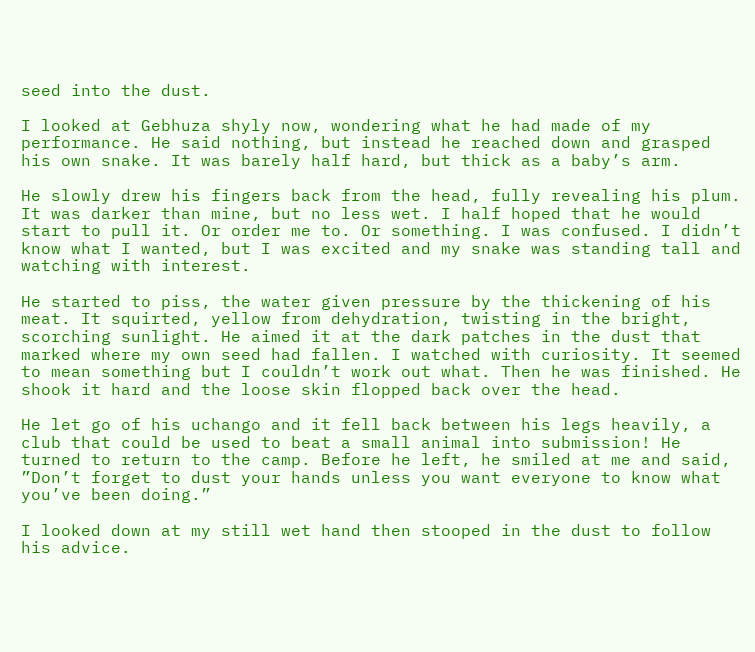seed into the dust.

I looked at Gebhuza shyly now, wondering what he had made of my performance. He said nothing, but instead he reached down and grasped his own snake. It was barely half hard, but thick as a baby’s arm.

He slowly drew his fingers back from the head, fully revealing his plum. It was darker than mine, but no less wet. I half hoped that he would start to pull it. Or order me to. Or something. I was confused. I didn’t know what I wanted, but I was excited and my snake was standing tall and watching with interest.

He started to piss, the water given pressure by the thickening of his meat. It squirted, yellow from dehydration, twisting in the bright, scorching sunlight. He aimed it at the dark patches in the dust that marked where my own seed had fallen. I watched with curiosity. It seemed to mean something but I couldn’t work out what. Then he was finished. He shook it hard and the loose skin flopped back over the head.

He let go of his uchango and it fell back between his legs heavily, a club that could be used to beat a small animal into submission! He turned to return to the camp. Before he left, he smiled at me and said, ”Don’t forget to dust your hands unless you want everyone to know what you’ve been doing.”

I looked down at my still wet hand then stooped in the dust to follow his advice.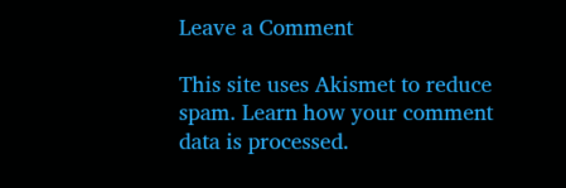Leave a Comment

This site uses Akismet to reduce spam. Learn how your comment data is processed.